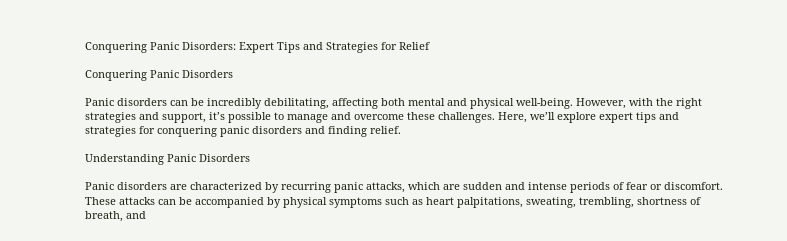Conquering Panic Disorders: Expert Tips and Strategies for Relief

Conquering Panic Disorders

Panic disorders can be incredibly debilitating, affecting both mental and physical well-being. However, with the right strategies and support, it’s possible to manage and overcome these challenges. Here, we’ll explore expert tips and strategies for conquering panic disorders and finding relief.

Understanding Panic Disorders

Panic disorders are characterized by recurring panic attacks, which are sudden and intense periods of fear or discomfort. These attacks can be accompanied by physical symptoms such as heart palpitations, sweating, trembling, shortness of breath, and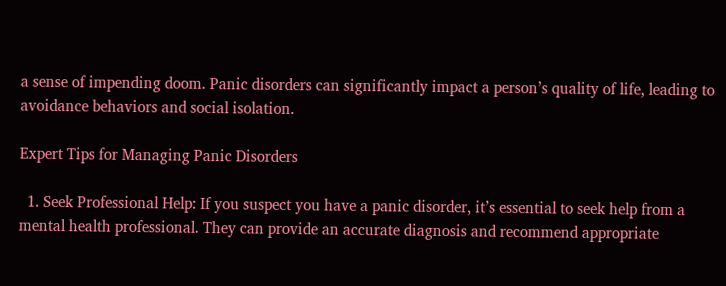a sense of impending doom. Panic disorders can significantly impact a person’s quality of life, leading to avoidance behaviors and social isolation.

Expert Tips for Managing Panic Disorders

  1. Seek Professional Help: If you suspect you have a panic disorder, it’s essential to seek help from a mental health professional. They can provide an accurate diagnosis and recommend appropriate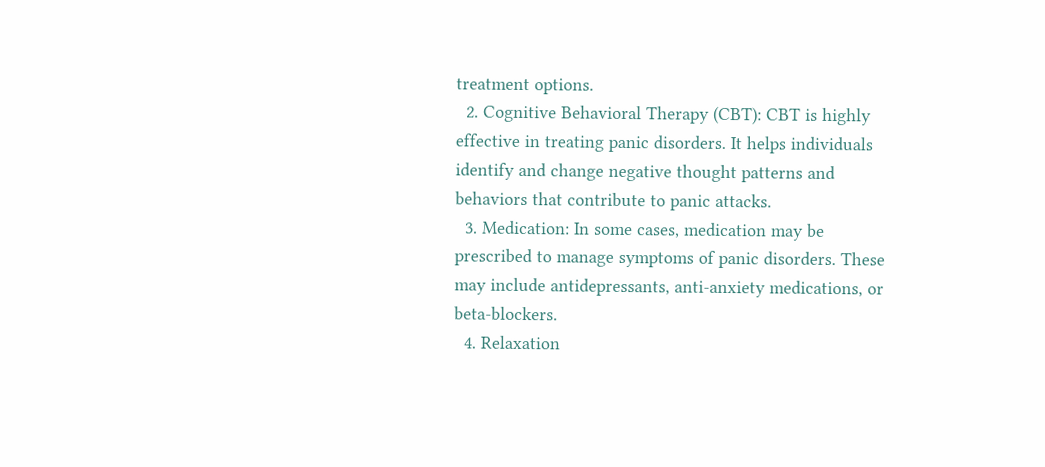treatment options.
  2. Cognitive Behavioral Therapy (CBT): CBT is highly effective in treating panic disorders. It helps individuals identify and change negative thought patterns and behaviors that contribute to panic attacks.
  3. Medication: In some cases, medication may be prescribed to manage symptoms of panic disorders. These may include antidepressants, anti-anxiety medications, or beta-blockers.
  4. Relaxation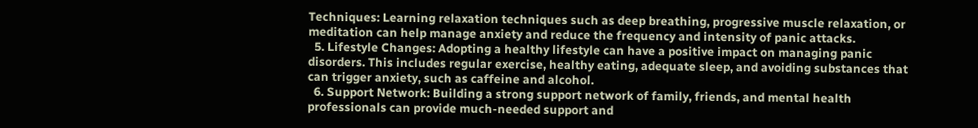Techniques: Learning relaxation techniques such as deep breathing, progressive muscle relaxation, or meditation can help manage anxiety and reduce the frequency and intensity of panic attacks.
  5. Lifestyle Changes: Adopting a healthy lifestyle can have a positive impact on managing panic disorders. This includes regular exercise, healthy eating, adequate sleep, and avoiding substances that can trigger anxiety, such as caffeine and alcohol.
  6. Support Network: Building a strong support network of family, friends, and mental health professionals can provide much-needed support and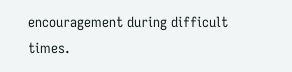encouragement during difficult times.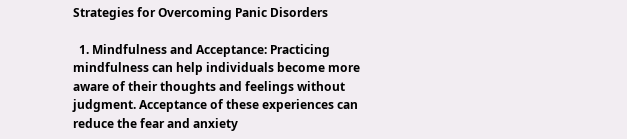Strategies for Overcoming Panic Disorders

  1. Mindfulness and Acceptance: Practicing mindfulness can help individuals become more aware of their thoughts and feelings without judgment. Acceptance of these experiences can reduce the fear and anxiety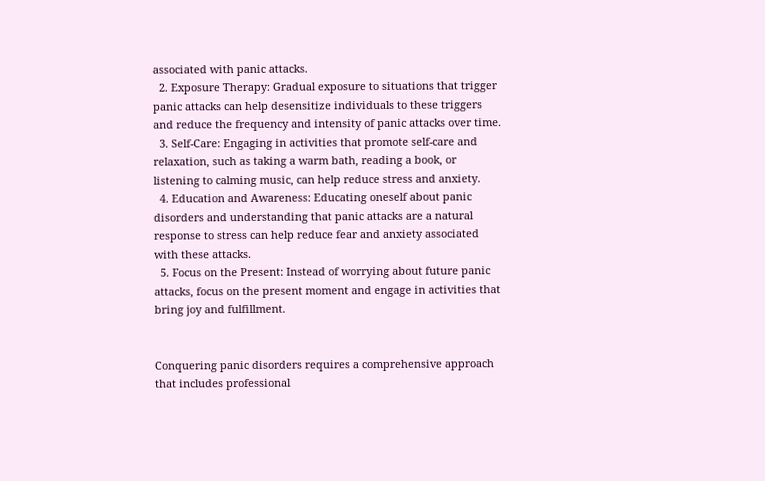associated with panic attacks.
  2. Exposure Therapy: Gradual exposure to situations that trigger panic attacks can help desensitize individuals to these triggers and reduce the frequency and intensity of panic attacks over time.
  3. Self-Care: Engaging in activities that promote self-care and relaxation, such as taking a warm bath, reading a book, or listening to calming music, can help reduce stress and anxiety.
  4. Education and Awareness: Educating oneself about panic disorders and understanding that panic attacks are a natural response to stress can help reduce fear and anxiety associated with these attacks.
  5. Focus on the Present: Instead of worrying about future panic attacks, focus on the present moment and engage in activities that bring joy and fulfillment.


Conquering panic disorders requires a comprehensive approach that includes professional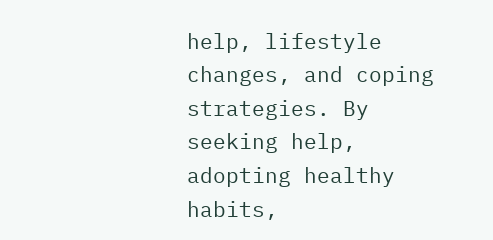help, lifestyle changes, and coping strategies. By seeking help, adopting healthy habits,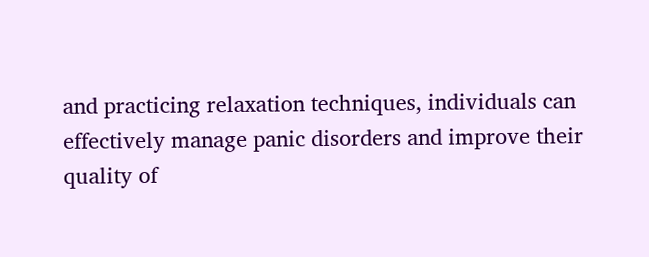and practicing relaxation techniques, individuals can effectively manage panic disorders and improve their quality of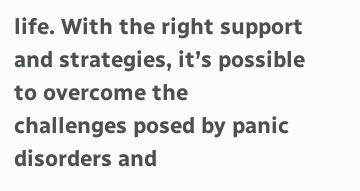life. With the right support and strategies, it’s possible to overcome the challenges posed by panic disorders and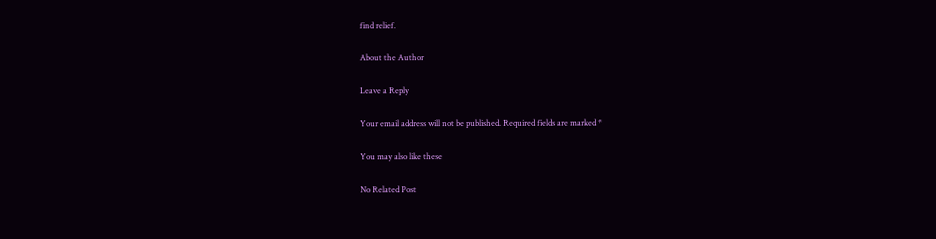find relief.

About the Author

Leave a Reply

Your email address will not be published. Required fields are marked *

You may also like these

No Related Post